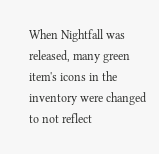When Nightfall was released, many green item's icons in the inventory were changed to not reflect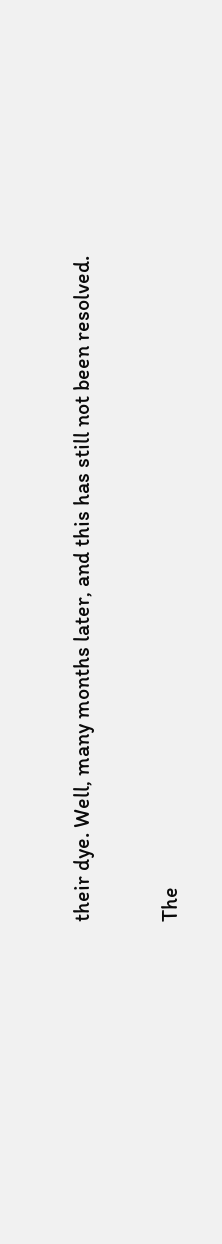their dye. Well, many months later, and this has still not been resolved.

The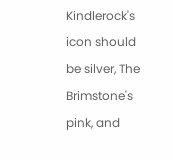Kindlerock's icon should be silver, The Brimstone's pink, and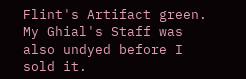Flint's Artifact green. My Ghial's Staff was also undyed before I sold it.